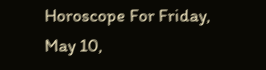Horoscope For Friday, May 10,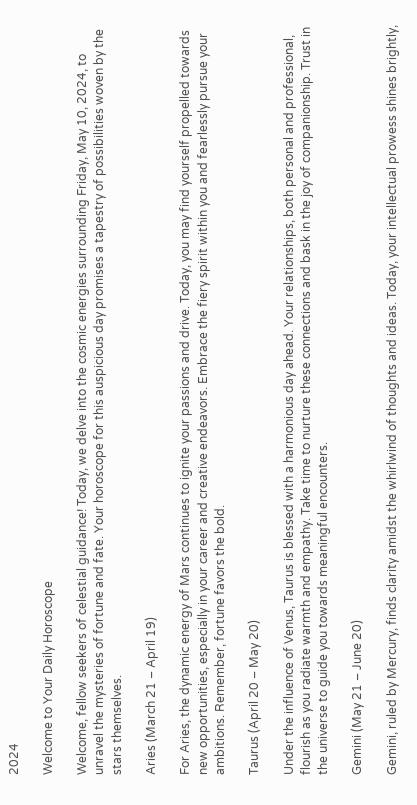2024

Welcome to Your Daily Horoscope

Welcome, fellow seekers of celestial guidance! Today, we delve into the cosmic energies surrounding Friday, May 10, 2024, to unravel the mysteries of fortune and fate. Your horoscope for this auspicious day promises a tapestry of possibilities woven by the stars themselves.

Aries (March 21 – April 19)

For Aries, the dynamic energy of Mars continues to ignite your passions and drive. Today, you may find yourself propelled towards new opportunities, especially in your career and creative endeavors. Embrace the fiery spirit within you and fearlessly pursue your ambitions. Remember, fortune favors the bold.

Taurus (April 20 – May 20)

Under the influence of Venus, Taurus is blessed with a harmonious day ahead. Your relationships, both personal and professional, flourish as you radiate warmth and empathy. Take time to nurture these connections and bask in the joy of companionship. Trust in the universe to guide you towards meaningful encounters.

Gemini (May 21 – June 20)

Gemini, ruled by Mercury, finds clarity amidst the whirlwind of thoughts and ideas. Today, your intellectual prowess shines brightly,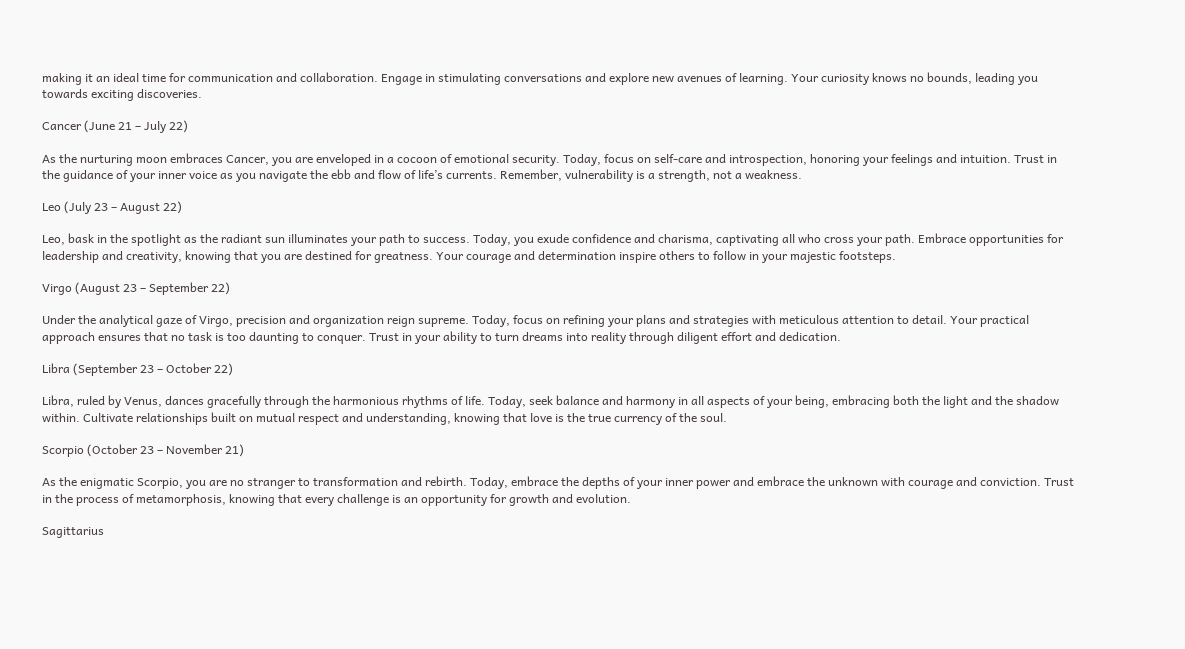making it an ideal time for communication and collaboration. Engage in stimulating conversations and explore new avenues of learning. Your curiosity knows no bounds, leading you towards exciting discoveries.

Cancer (June 21 – July 22)

As the nurturing moon embraces Cancer, you are enveloped in a cocoon of emotional security. Today, focus on self-care and introspection, honoring your feelings and intuition. Trust in the guidance of your inner voice as you navigate the ebb and flow of life’s currents. Remember, vulnerability is a strength, not a weakness.

Leo (July 23 – August 22)

Leo, bask in the spotlight as the radiant sun illuminates your path to success. Today, you exude confidence and charisma, captivating all who cross your path. Embrace opportunities for leadership and creativity, knowing that you are destined for greatness. Your courage and determination inspire others to follow in your majestic footsteps.

Virgo (August 23 – September 22)

Under the analytical gaze of Virgo, precision and organization reign supreme. Today, focus on refining your plans and strategies with meticulous attention to detail. Your practical approach ensures that no task is too daunting to conquer. Trust in your ability to turn dreams into reality through diligent effort and dedication.

Libra (September 23 – October 22)

Libra, ruled by Venus, dances gracefully through the harmonious rhythms of life. Today, seek balance and harmony in all aspects of your being, embracing both the light and the shadow within. Cultivate relationships built on mutual respect and understanding, knowing that love is the true currency of the soul.

Scorpio (October 23 – November 21)

As the enigmatic Scorpio, you are no stranger to transformation and rebirth. Today, embrace the depths of your inner power and embrace the unknown with courage and conviction. Trust in the process of metamorphosis, knowing that every challenge is an opportunity for growth and evolution.

Sagittarius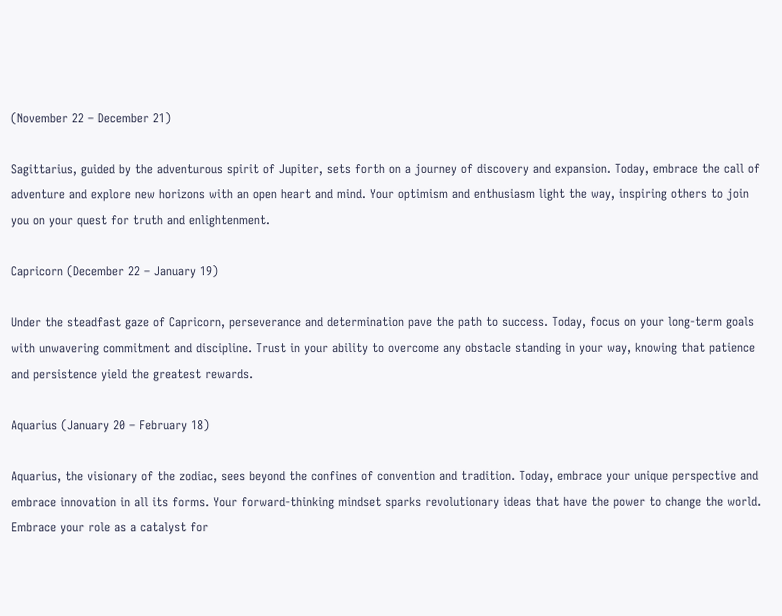(November 22 – December 21)

Sagittarius, guided by the adventurous spirit of Jupiter, sets forth on a journey of discovery and expansion. Today, embrace the call of adventure and explore new horizons with an open heart and mind. Your optimism and enthusiasm light the way, inspiring others to join you on your quest for truth and enlightenment.

Capricorn (December 22 – January 19)

Under the steadfast gaze of Capricorn, perseverance and determination pave the path to success. Today, focus on your long-term goals with unwavering commitment and discipline. Trust in your ability to overcome any obstacle standing in your way, knowing that patience and persistence yield the greatest rewards.

Aquarius (January 20 – February 18)

Aquarius, the visionary of the zodiac, sees beyond the confines of convention and tradition. Today, embrace your unique perspective and embrace innovation in all its forms. Your forward-thinking mindset sparks revolutionary ideas that have the power to change the world. Embrace your role as a catalyst for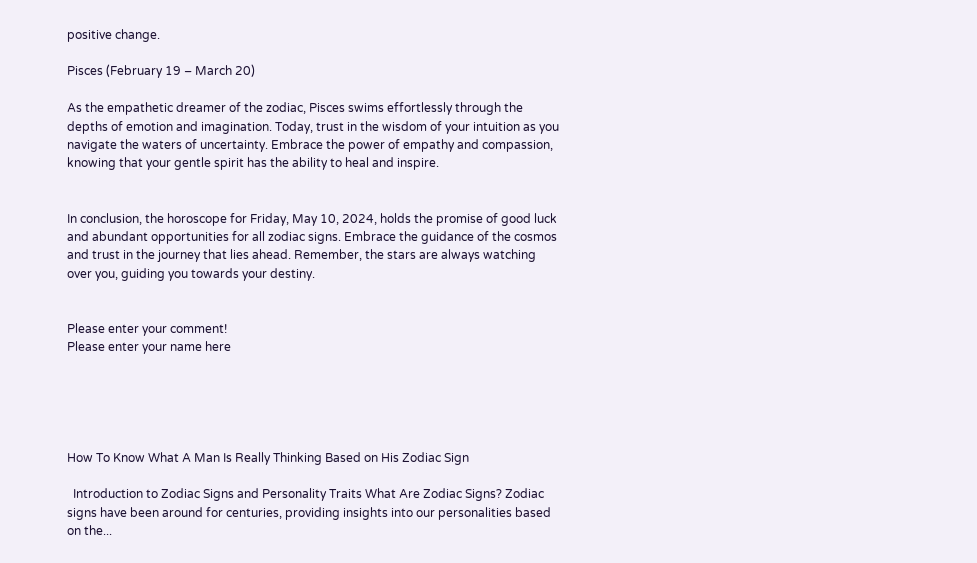positive change.

Pisces (February 19 – March 20)

As the empathetic dreamer of the zodiac, Pisces swims effortlessly through the depths of emotion and imagination. Today, trust in the wisdom of your intuition as you navigate the waters of uncertainty. Embrace the power of empathy and compassion, knowing that your gentle spirit has the ability to heal and inspire.


In conclusion, the horoscope for Friday, May 10, 2024, holds the promise of good luck and abundant opportunities for all zodiac signs. Embrace the guidance of the cosmos and trust in the journey that lies ahead. Remember, the stars are always watching over you, guiding you towards your destiny.


Please enter your comment!
Please enter your name here





How To Know What A Man Is Really Thinking Based on His Zodiac Sign

  Introduction to Zodiac Signs and Personality Traits What Are Zodiac Signs? Zodiac signs have been around for centuries, providing insights into our personalities based on the...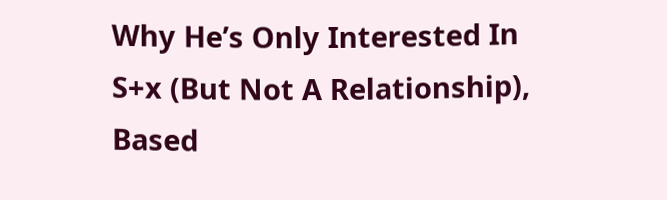Why He’s Only Interested In S+x (But Not A Relationship), Based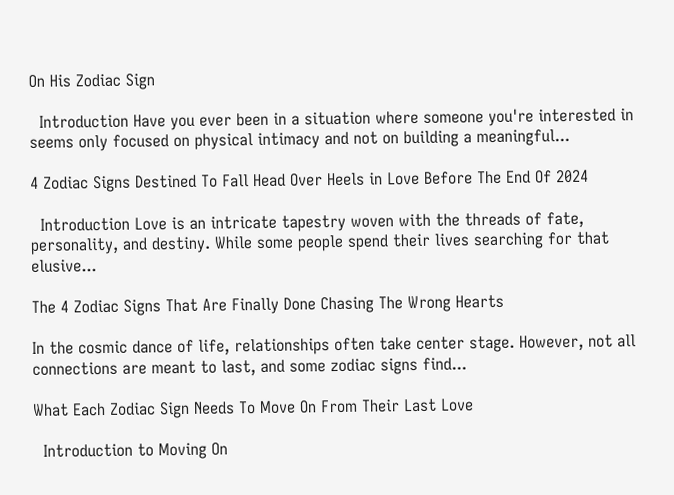On His Zodiac Sign

  Introduction Have you ever been in a situation where someone you're interested in seems only focused on physical intimacy and not on building a meaningful...

4 Zodiac Signs Destined To Fall Head Over Heels in Love Before The End Of 2024

  Introduction Love is an intricate tapestry woven with the threads of fate, personality, and destiny. While some people spend their lives searching for that elusive...

The 4 Zodiac Signs That Are Finally Done Chasing The Wrong Hearts

In the cosmic dance of life, relationships often take center stage. However, not all connections are meant to last, and some zodiac signs find...

What Each Zodiac Sign Needs To Move On From Their Last Love

  Introduction to Moving On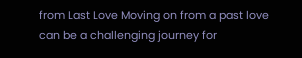from Last Love Moving on from a past love can be a challenging journey for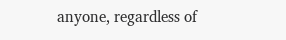anyone, regardless of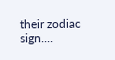their zodiac sign....